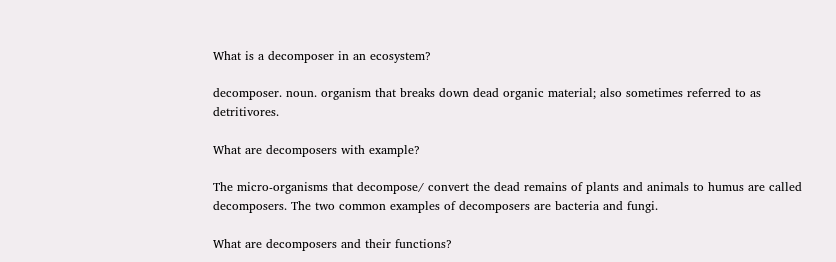What is a decomposer in an ecosystem?

decomposer. noun. organism that breaks down dead organic material; also sometimes referred to as detritivores.

What are decomposers with example?

The micro-organisms that decompose/ convert the dead remains of plants and animals to humus are called decomposers. The two common examples of decomposers are bacteria and fungi.

What are decomposers and their functions?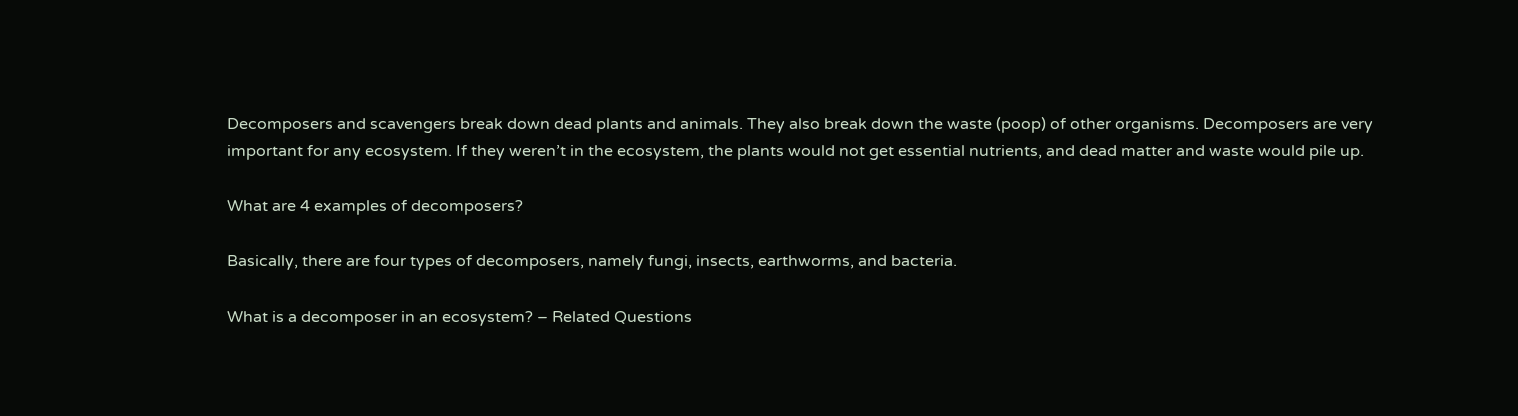Decomposers and scavengers break down dead plants and animals. They also break down the waste (poop) of other organisms. Decomposers are very important for any ecosystem. If they weren’t in the ecosystem, the plants would not get essential nutrients, and dead matter and waste would pile up.

What are 4 examples of decomposers?

Basically, there are four types of decomposers, namely fungi, insects, earthworms, and bacteria.

What is a decomposer in an ecosystem? – Related Questions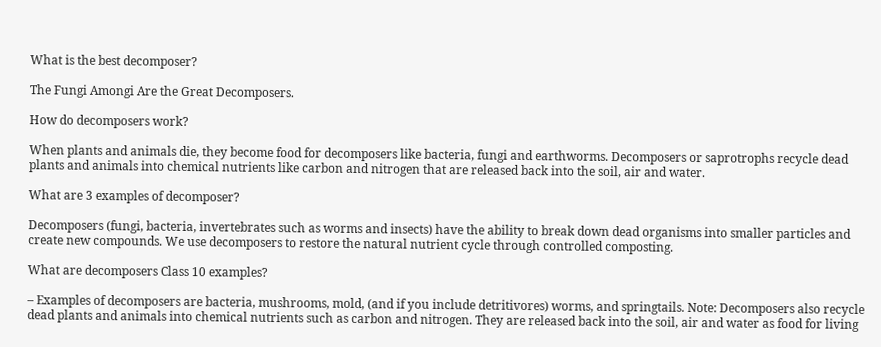What is the best decomposer?

The Fungi Amongi Are the Great Decomposers.

How do decomposers work?

When plants and animals die, they become food for decomposers like bacteria, fungi and earthworms. Decomposers or saprotrophs recycle dead plants and animals into chemical nutrients like carbon and nitrogen that are released back into the soil, air and water.

What are 3 examples of decomposer?

Decomposers (fungi, bacteria, invertebrates such as worms and insects) have the ability to break down dead organisms into smaller particles and create new compounds. We use decomposers to restore the natural nutrient cycle through controlled composting.

What are decomposers Class 10 examples?

– Examples of decomposers are bacteria, mushrooms, mold, (and if you include detritivores) worms, and springtails. Note: Decomposers also recycle dead plants and animals into chemical nutrients such as carbon and nitrogen. They are released back into the soil, air and water as food for living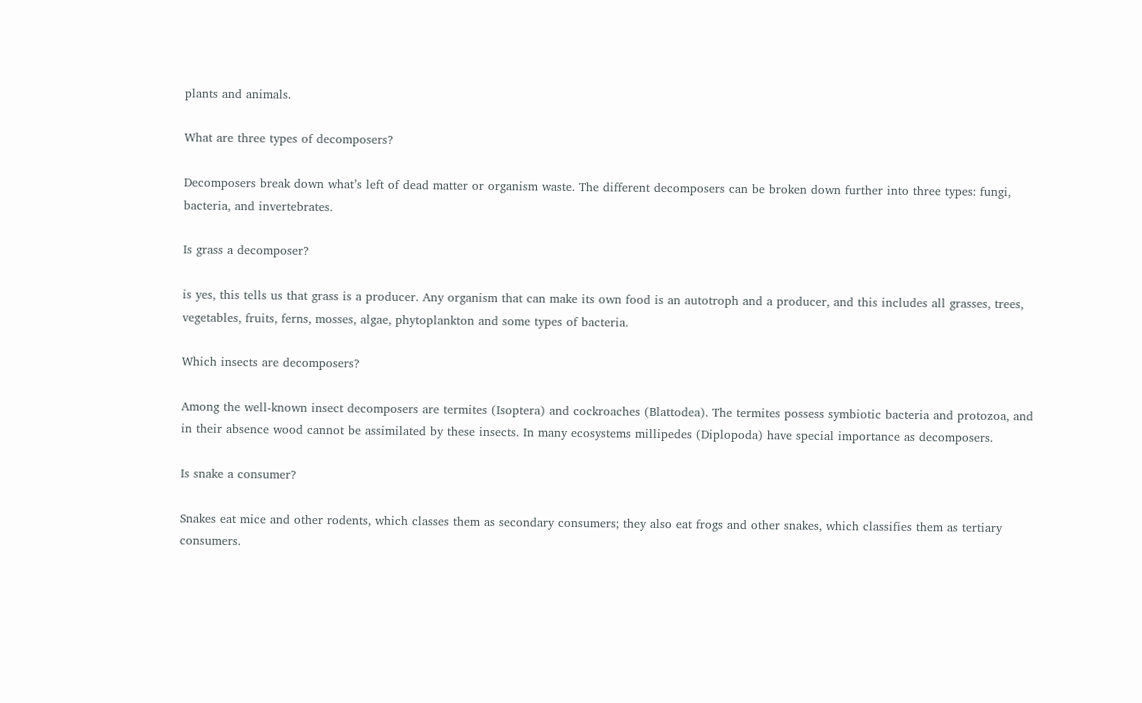plants and animals.

What are three types of decomposers?

Decomposers break down what’s left of dead matter or organism waste. The different decomposers can be broken down further into three types: fungi, bacteria, and invertebrates.

Is grass a decomposer?

is yes, this tells us that grass is a producer. Any organism that can make its own food is an autotroph and a producer, and this includes all grasses, trees, vegetables, fruits, ferns, mosses, algae, phytoplankton and some types of bacteria.

Which insects are decomposers?

Among the well-known insect decomposers are termites (Isoptera) and cockroaches (Blattodea). The termites possess symbiotic bacteria and protozoa, and in their absence wood cannot be assimilated by these insects. In many ecosystems millipedes (Diplopoda) have special importance as decomposers.

Is snake a consumer?

Snakes eat mice and other rodents, which classes them as secondary consumers; they also eat frogs and other snakes, which classifies them as tertiary consumers.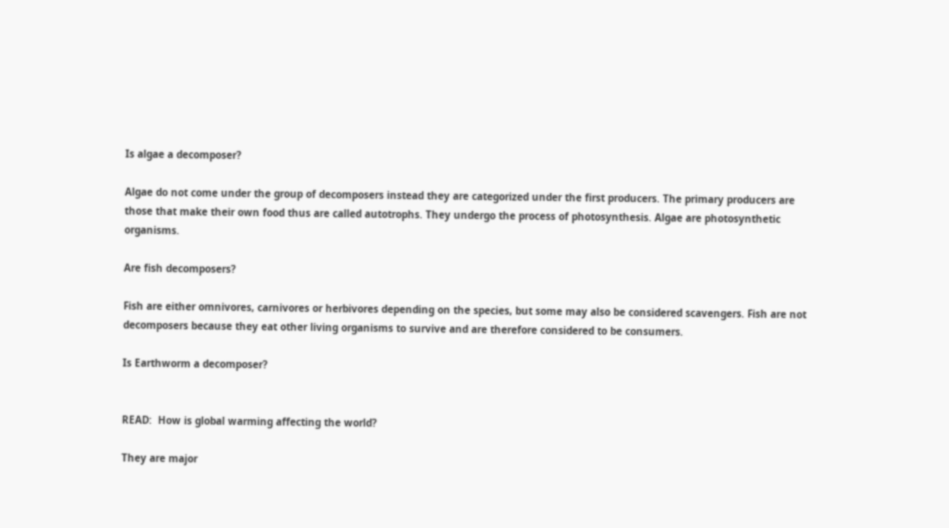Is algae a decomposer?

Algae do not come under the group of decomposers instead they are categorized under the first producers. The primary producers are those that make their own food thus are called autotrophs. They undergo the process of photosynthesis. Algae are photosynthetic organisms.

Are fish decomposers?

Fish are either omnivores, carnivores or herbivores depending on the species, but some may also be considered scavengers. Fish are not decomposers because they eat other living organisms to survive and are therefore considered to be consumers.

Is Earthworm a decomposer?


READ:  How is global warming affecting the world?

They are major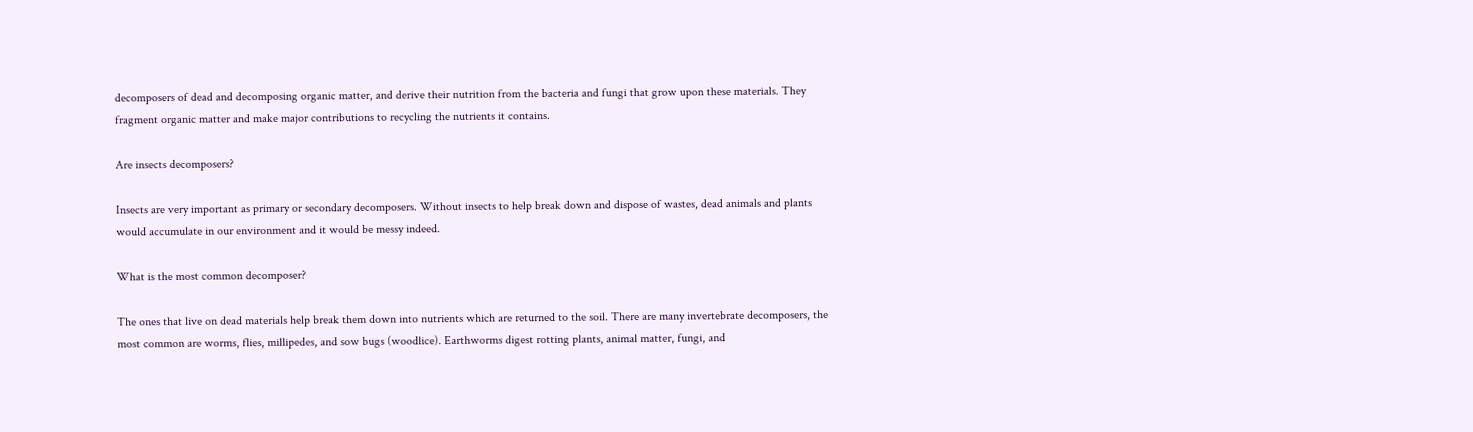decomposers of dead and decomposing organic matter, and derive their nutrition from the bacteria and fungi that grow upon these materials. They fragment organic matter and make major contributions to recycling the nutrients it contains.

Are insects decomposers?

Insects are very important as primary or secondary decomposers. Without insects to help break down and dispose of wastes, dead animals and plants would accumulate in our environment and it would be messy indeed.

What is the most common decomposer?

The ones that live on dead materials help break them down into nutrients which are returned to the soil. There are many invertebrate decomposers, the most common are worms, flies, millipedes, and sow bugs (woodlice). Earthworms digest rotting plants, animal matter, fungi, and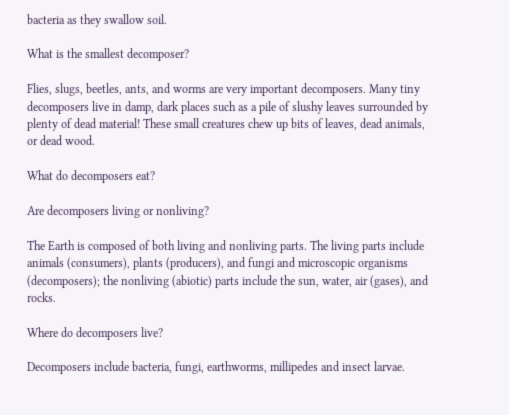bacteria as they swallow soil.

What is the smallest decomposer?

Flies, slugs, beetles, ants, and worms are very important decomposers. Many tiny decomposers live in damp, dark places such as a pile of slushy leaves surrounded by plenty of dead material! These small creatures chew up bits of leaves, dead animals, or dead wood.

What do decomposers eat?

Are decomposers living or nonliving?

The Earth is composed of both living and nonliving parts. The living parts include animals (consumers), plants (producers), and fungi and microscopic organisms (decomposers); the nonliving (abiotic) parts include the sun, water, air (gases), and rocks.

Where do decomposers live?

Decomposers include bacteria, fungi, earthworms, millipedes and insect larvae.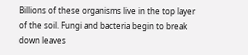Billions of these organisms live in the top layer of the soil. Fungi and bacteria begin to break down leaves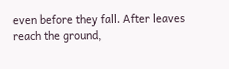even before they fall. After leaves reach the ground,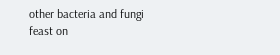other bacteria and fungi feast on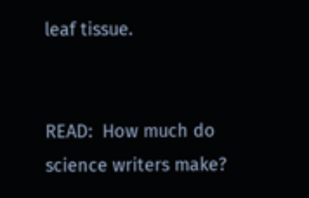leaf tissue.


READ:  How much do science writers make?